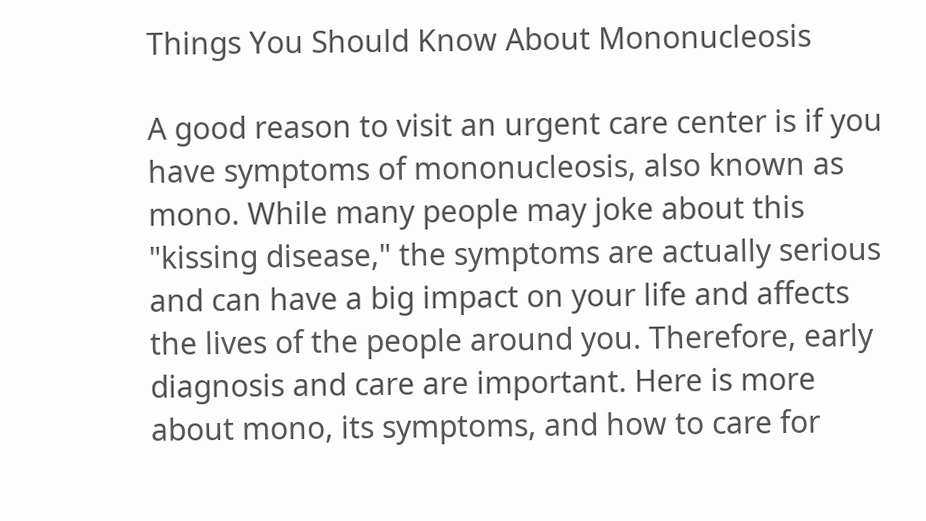Things You Should Know About Mononucleosis

A good reason to visit an urgent care center is if you have symptoms of mononucleosis, also known as mono. While many people may joke about this "kissing disease," the symptoms are actually serious and can have a big impact on your life and affects the lives of the people around you. Therefore, early diagnosis and care are important. Here is more about mono, its symptoms, and how to care for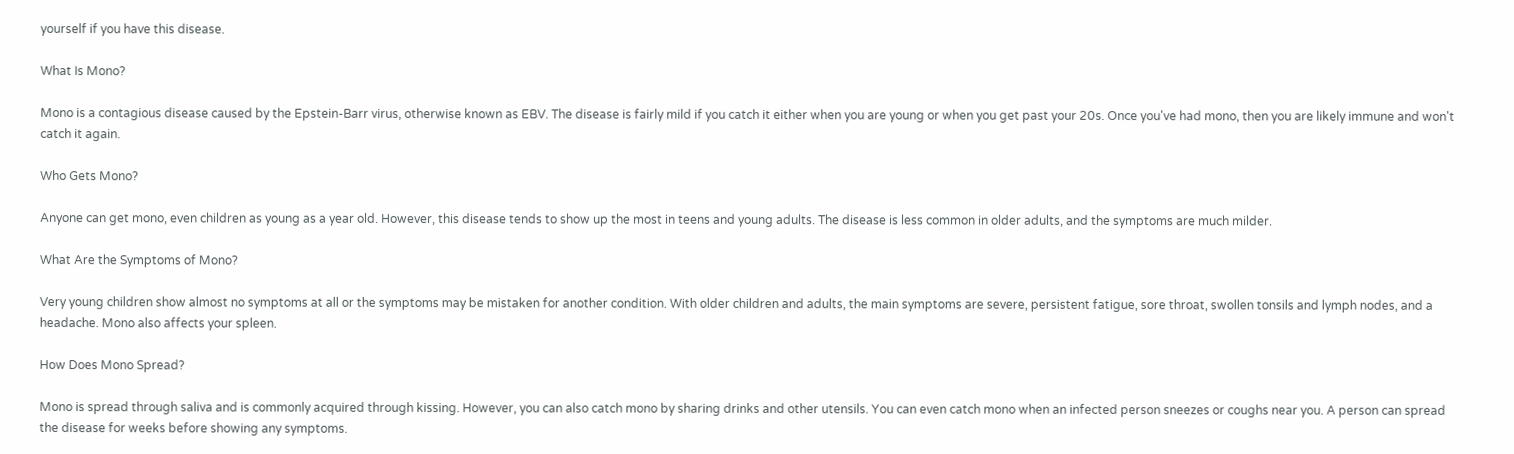yourself if you have this disease.

What Is Mono?

Mono is a contagious disease caused by the Epstein-Barr virus, otherwise known as EBV. The disease is fairly mild if you catch it either when you are young or when you get past your 20s. Once you've had mono, then you are likely immune and won't catch it again.

Who Gets Mono?

Anyone can get mono, even children as young as a year old. However, this disease tends to show up the most in teens and young adults. The disease is less common in older adults, and the symptoms are much milder.

What Are the Symptoms of Mono?

Very young children show almost no symptoms at all or the symptoms may be mistaken for another condition. With older children and adults, the main symptoms are severe, persistent fatigue, sore throat, swollen tonsils and lymph nodes, and a headache. Mono also affects your spleen.

How Does Mono Spread?

Mono is spread through saliva and is commonly acquired through kissing. However, you can also catch mono by sharing drinks and other utensils. You can even catch mono when an infected person sneezes or coughs near you. A person can spread the disease for weeks before showing any symptoms.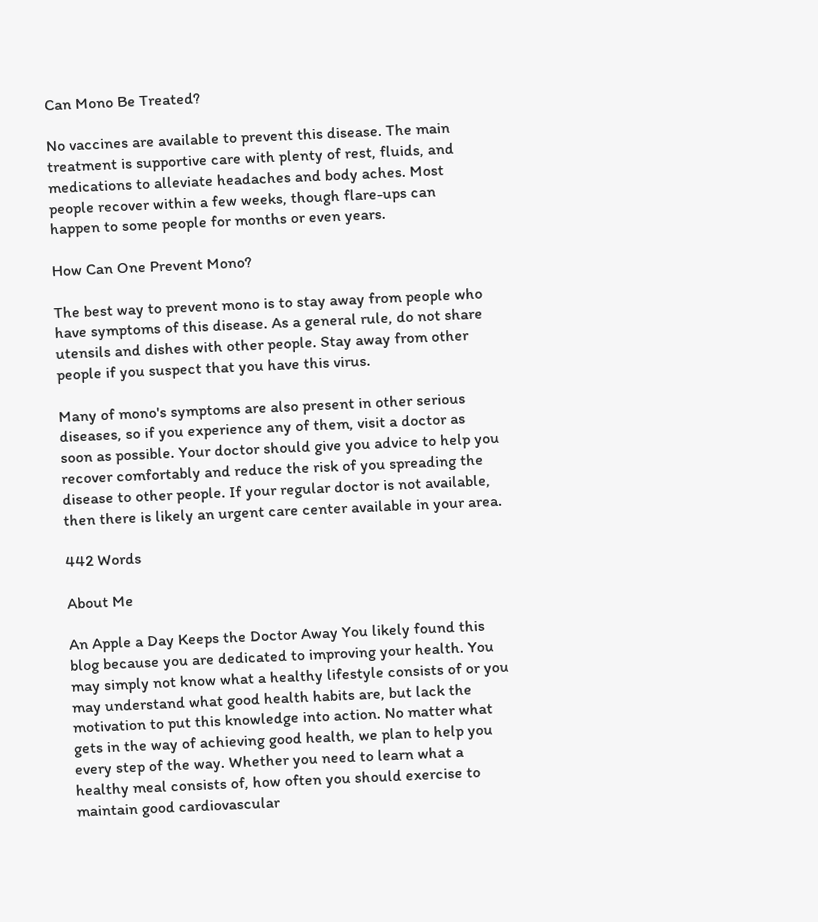Can Mono Be Treated?

No vaccines are available to prevent this disease. The main treatment is supportive care with plenty of rest, fluids, and medications to alleviate headaches and body aches. Most people recover within a few weeks, though flare-ups can happen to some people for months or even years.

How Can One Prevent Mono?

The best way to prevent mono is to stay away from people who have symptoms of this disease. As a general rule, do not share utensils and dishes with other people. Stay away from other people if you suspect that you have this virus.

Many of mono's symptoms are also present in other serious diseases, so if you experience any of them, visit a doctor as soon as possible. Your doctor should give you advice to help you recover comfortably and reduce the risk of you spreading the disease to other people. If your regular doctor is not available, then there is likely an urgent care center available in your area.

442 Words

About Me

An Apple a Day Keeps the Doctor Away You likely found this blog because you are dedicated to improving your health. You may simply not know what a healthy lifestyle consists of or you may understand what good health habits are, but lack the motivation to put this knowledge into action. No matter what gets in the way of achieving good health, we plan to help you every step of the way. Whether you need to learn what a healthy meal consists of, how often you should exercise to maintain good cardiovascular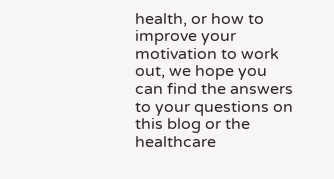health, or how to improve your motivation to work out, we hope you can find the answers to your questions on this blog or the healthcare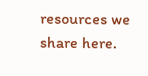resources we share here.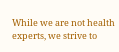While we are not health experts, we strive to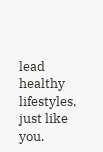lead healthy lifestyles, just like you.